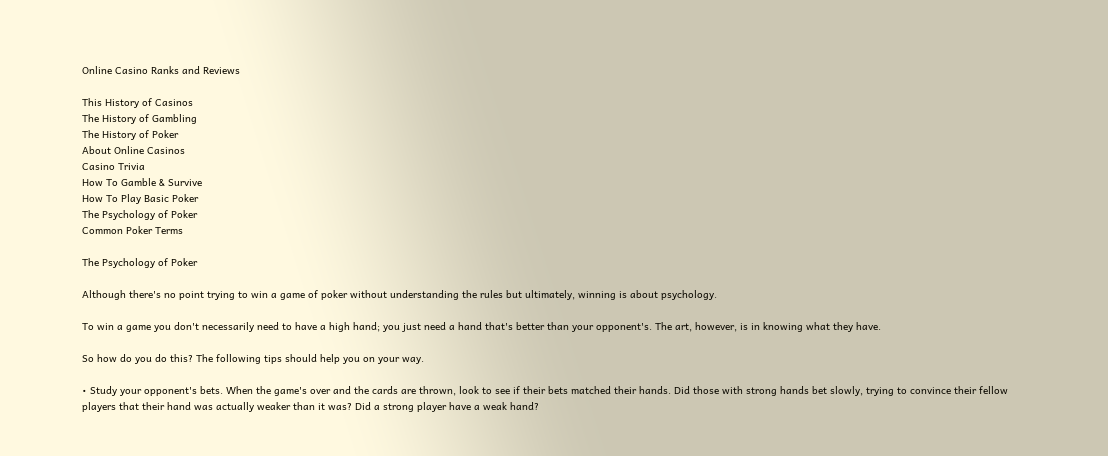Online Casino Ranks and Reviews

This History of Casinos
The History of Gambling
The History of Poker
About Online Casinos
Casino Trivia
How To Gamble & Survive
How To Play Basic Poker
The Psychology of Poker
Common Poker Terms

The Psychology of Poker

Although there's no point trying to win a game of poker without understanding the rules but ultimately, winning is about psychology.

To win a game you don't necessarily need to have a high hand; you just need a hand that's better than your opponent's. The art, however, is in knowing what they have.

So how do you do this? The following tips should help you on your way.

• Study your opponent's bets. When the game's over and the cards are thrown, look to see if their bets matched their hands. Did those with strong hands bet slowly, trying to convince their fellow players that their hand was actually weaker than it was? Did a strong player have a weak hand?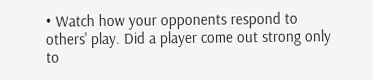• Watch how your opponents respond to others' play. Did a player come out strong only to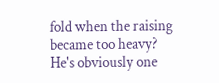fold when the raising became too heavy? He's obviously one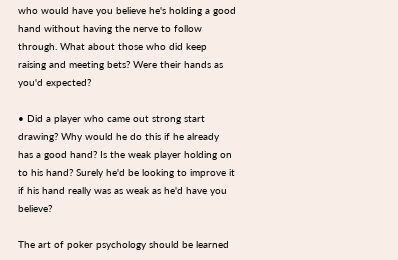who would have you believe he's holding a good hand without having the nerve to follow through. What about those who did keep raising and meeting bets? Were their hands as you'd expected?

• Did a player who came out strong start drawing? Why would he do this if he already has a good hand? Is the weak player holding on to his hand? Surely he'd be looking to improve it if his hand really was as weak as he'd have you believe?

The art of poker psychology should be learned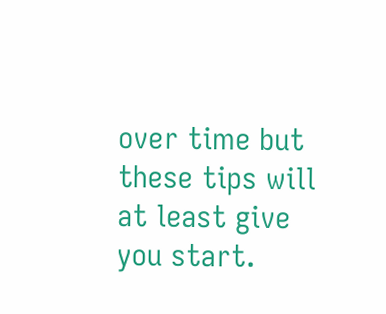over time but these tips will at least give you start.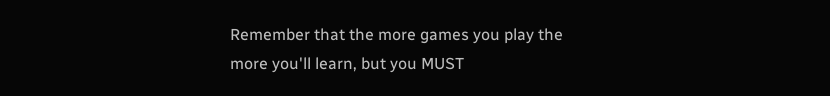Remember that the more games you play the more you'll learn, but you MUST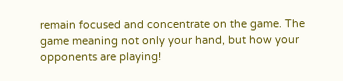remain focused and concentrate on the game. The game meaning not only your hand, but how your opponents are playing!